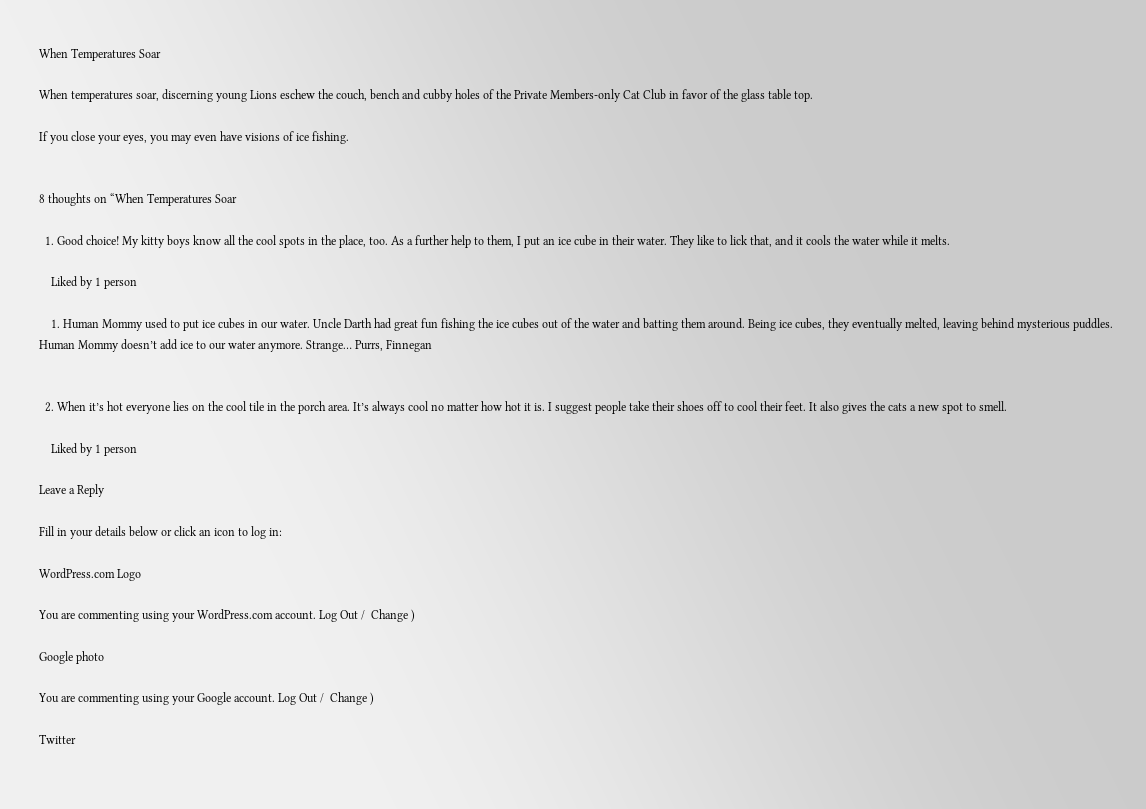When Temperatures Soar

When temperatures soar, discerning young Lions eschew the couch, bench and cubby holes of the Private Members-only Cat Club in favor of the glass table top.

If you close your eyes, you may even have visions of ice fishing.


8 thoughts on “When Temperatures Soar

  1. Good choice! My kitty boys know all the cool spots in the place, too. As a further help to them, I put an ice cube in their water. They like to lick that, and it cools the water while it melts.

    Liked by 1 person

    1. Human Mommy used to put ice cubes in our water. Uncle Darth had great fun fishing the ice cubes out of the water and batting them around. Being ice cubes, they eventually melted, leaving behind mysterious puddles. Human Mommy doesn’t add ice to our water anymore. Strange… Purrs, Finnegan


  2. When it’s hot everyone lies on the cool tile in the porch area. It’s always cool no matter how hot it is. I suggest people take their shoes off to cool their feet. It also gives the cats a new spot to smell.

    Liked by 1 person

Leave a Reply

Fill in your details below or click an icon to log in:

WordPress.com Logo

You are commenting using your WordPress.com account. Log Out /  Change )

Google photo

You are commenting using your Google account. Log Out /  Change )

Twitter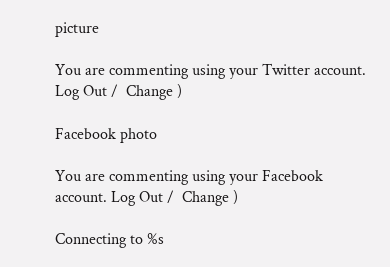picture

You are commenting using your Twitter account. Log Out /  Change )

Facebook photo

You are commenting using your Facebook account. Log Out /  Change )

Connecting to %s